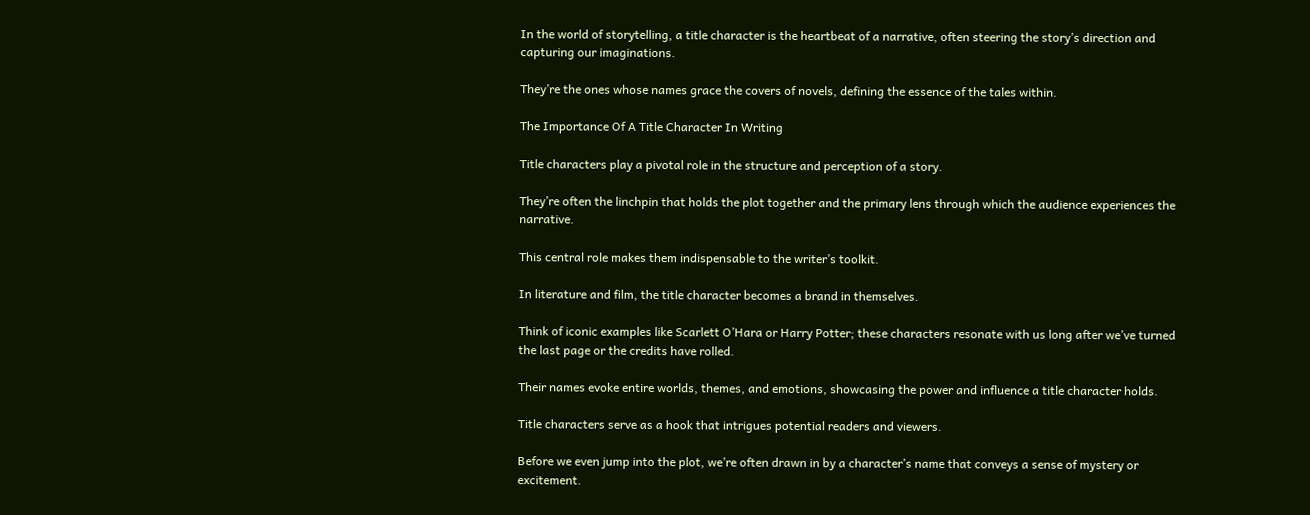In the world of storytelling, a title character is the heartbeat of a narrative, often steering the story’s direction and capturing our imaginations.

They’re the ones whose names grace the covers of novels, defining the essence of the tales within.

The Importance Of A Title Character In Writing

Title characters play a pivotal role in the structure and perception of a story.

They’re often the linchpin that holds the plot together and the primary lens through which the audience experiences the narrative.

This central role makes them indispensable to the writer’s toolkit.

In literature and film, the title character becomes a brand in themselves.

Think of iconic examples like Scarlett O’Hara or Harry Potter; these characters resonate with us long after we’ve turned the last page or the credits have rolled.

Their names evoke entire worlds, themes, and emotions, showcasing the power and influence a title character holds.

Title characters serve as a hook that intrigues potential readers and viewers.

Before we even jump into the plot, we’re often drawn in by a character’s name that conveys a sense of mystery or excitement.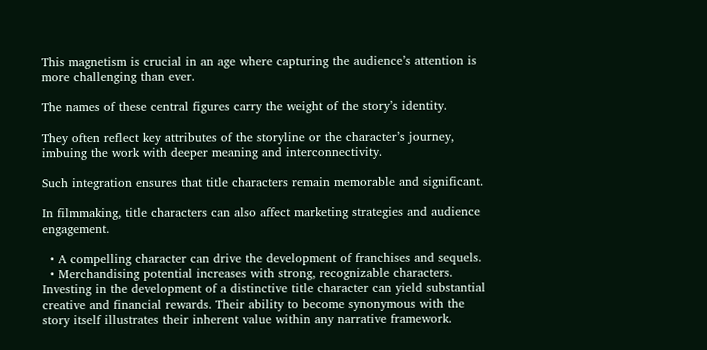This magnetism is crucial in an age where capturing the audience’s attention is more challenging than ever.

The names of these central figures carry the weight of the story’s identity.

They often reflect key attributes of the storyline or the character’s journey, imbuing the work with deeper meaning and interconnectivity.

Such integration ensures that title characters remain memorable and significant.

In filmmaking, title characters can also affect marketing strategies and audience engagement.

  • A compelling character can drive the development of franchises and sequels.
  • Merchandising potential increases with strong, recognizable characters. Investing in the development of a distinctive title character can yield substantial creative and financial rewards. Their ability to become synonymous with the story itself illustrates their inherent value within any narrative framework.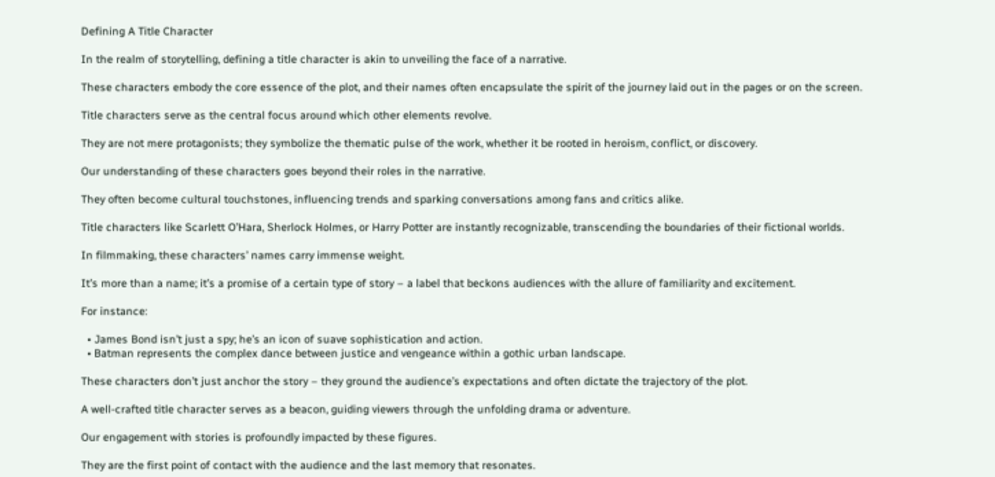Defining A Title Character

In the realm of storytelling, defining a title character is akin to unveiling the face of a narrative.

These characters embody the core essence of the plot, and their names often encapsulate the spirit of the journey laid out in the pages or on the screen.

Title characters serve as the central focus around which other elements revolve.

They are not mere protagonists; they symbolize the thematic pulse of the work, whether it be rooted in heroism, conflict, or discovery.

Our understanding of these characters goes beyond their roles in the narrative.

They often become cultural touchstones, influencing trends and sparking conversations among fans and critics alike.

Title characters like Scarlett O’Hara, Sherlock Holmes, or Harry Potter are instantly recognizable, transcending the boundaries of their fictional worlds.

In filmmaking, these characters’ names carry immense weight.

It’s more than a name; it’s a promise of a certain type of story – a label that beckons audiences with the allure of familiarity and excitement.

For instance:

  • James Bond isn’t just a spy; he’s an icon of suave sophistication and action.
  • Batman represents the complex dance between justice and vengeance within a gothic urban landscape.

These characters don’t just anchor the story – they ground the audience’s expectations and often dictate the trajectory of the plot.

A well-crafted title character serves as a beacon, guiding viewers through the unfolding drama or adventure.

Our engagement with stories is profoundly impacted by these figures.

They are the first point of contact with the audience and the last memory that resonates.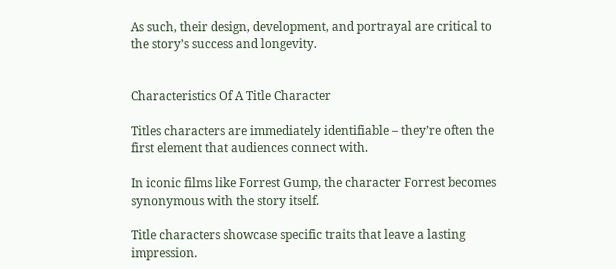As such, their design, development, and portrayal are critical to the story’s success and longevity.


Characteristics Of A Title Character

Titles characters are immediately identifiable – they’re often the first element that audiences connect with.

In iconic films like Forrest Gump, the character Forrest becomes synonymous with the story itself.

Title characters showcase specific traits that leave a lasting impression.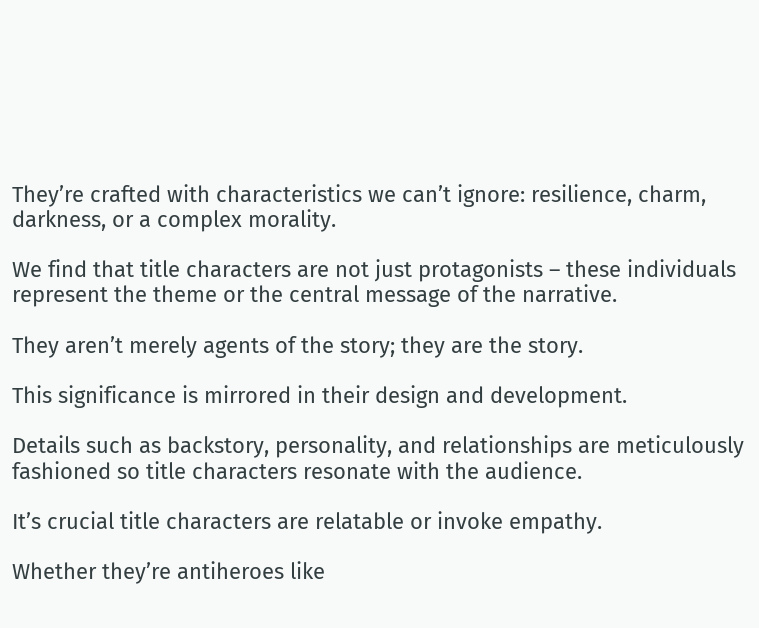They’re crafted with characteristics we can’t ignore: resilience, charm, darkness, or a complex morality.

We find that title characters are not just protagonists – these individuals represent the theme or the central message of the narrative.

They aren’t merely agents of the story; they are the story.

This significance is mirrored in their design and development.

Details such as backstory, personality, and relationships are meticulously fashioned so title characters resonate with the audience.

It’s crucial title characters are relatable or invoke empathy.

Whether they’re antiheroes like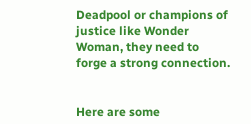Deadpool or champions of justice like Wonder Woman, they need to forge a strong connection.


Here are some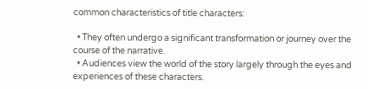common characteristics of title characters:

  • They often undergo a significant transformation or journey over the course of the narrative.
  • Audiences view the world of the story largely through the eyes and experiences of these characters.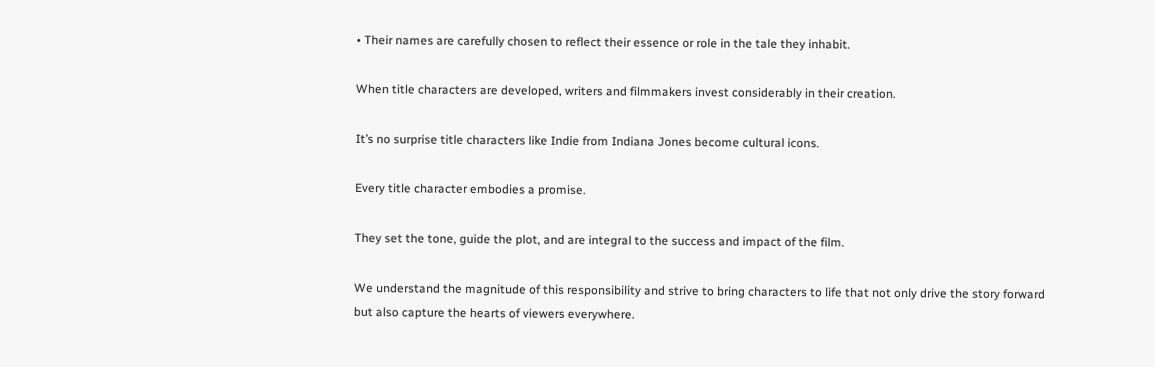• Their names are carefully chosen to reflect their essence or role in the tale they inhabit.

When title characters are developed, writers and filmmakers invest considerably in their creation.

It’s no surprise title characters like Indie from Indiana Jones become cultural icons.

Every title character embodies a promise.

They set the tone, guide the plot, and are integral to the success and impact of the film.

We understand the magnitude of this responsibility and strive to bring characters to life that not only drive the story forward but also capture the hearts of viewers everywhere.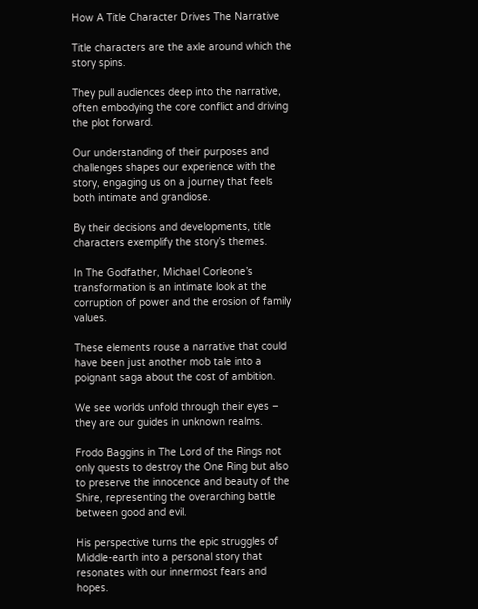How A Title Character Drives The Narrative

Title characters are the axle around which the story spins.

They pull audiences deep into the narrative, often embodying the core conflict and driving the plot forward.

Our understanding of their purposes and challenges shapes our experience with the story, engaging us on a journey that feels both intimate and grandiose.

By their decisions and developments, title characters exemplify the story’s themes.

In The Godfather, Michael Corleone’s transformation is an intimate look at the corruption of power and the erosion of family values.

These elements rouse a narrative that could have been just another mob tale into a poignant saga about the cost of ambition.

We see worlds unfold through their eyes – they are our guides in unknown realms.

Frodo Baggins in The Lord of the Rings not only quests to destroy the One Ring but also to preserve the innocence and beauty of the Shire, representing the overarching battle between good and evil.

His perspective turns the epic struggles of Middle-earth into a personal story that resonates with our innermost fears and hopes.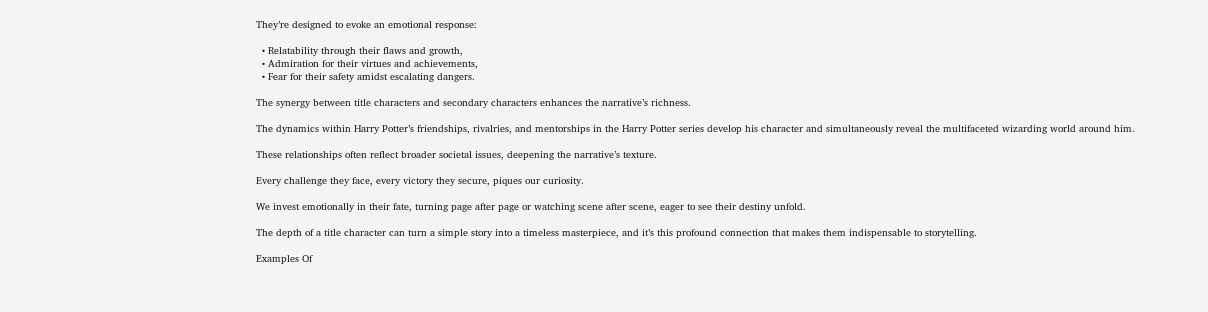They’re designed to evoke an emotional response:

  • Relatability through their flaws and growth,
  • Admiration for their virtues and achievements,
  • Fear for their safety amidst escalating dangers.

The synergy between title characters and secondary characters enhances the narrative’s richness.

The dynamics within Harry Potter’s friendships, rivalries, and mentorships in the Harry Potter series develop his character and simultaneously reveal the multifaceted wizarding world around him.

These relationships often reflect broader societal issues, deepening the narrative’s texture.

Every challenge they face, every victory they secure, piques our curiosity.

We invest emotionally in their fate, turning page after page or watching scene after scene, eager to see their destiny unfold.

The depth of a title character can turn a simple story into a timeless masterpiece, and it’s this profound connection that makes them indispensable to storytelling.

Examples Of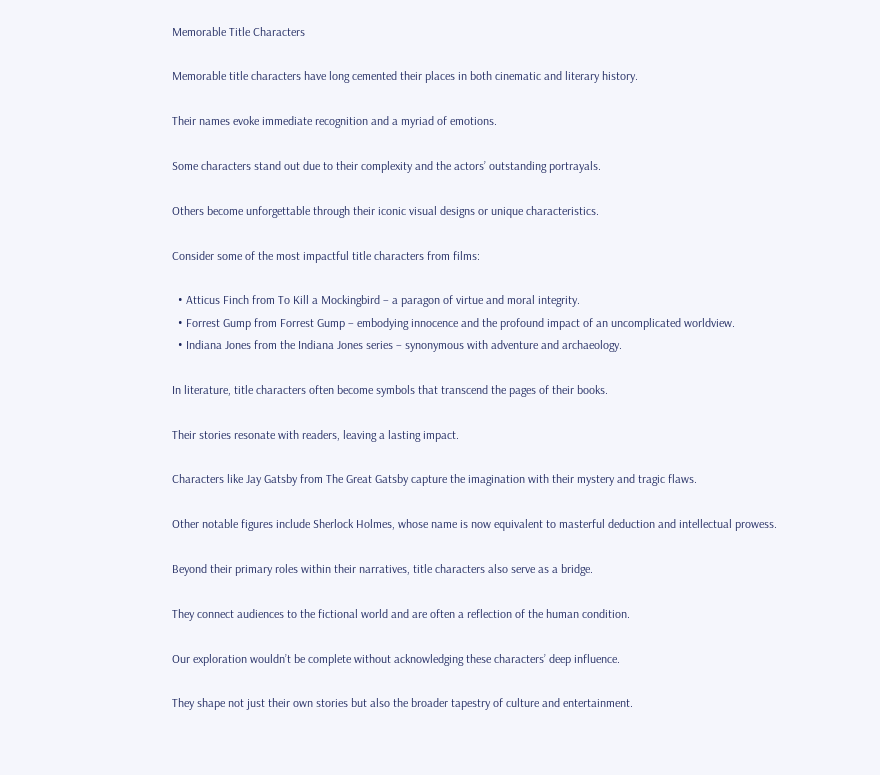Memorable Title Characters

Memorable title characters have long cemented their places in both cinematic and literary history.

Their names evoke immediate recognition and a myriad of emotions.

Some characters stand out due to their complexity and the actors’ outstanding portrayals.

Others become unforgettable through their iconic visual designs or unique characteristics.

Consider some of the most impactful title characters from films:

  • Atticus Finch from To Kill a Mockingbird – a paragon of virtue and moral integrity.
  • Forrest Gump from Forrest Gump – embodying innocence and the profound impact of an uncomplicated worldview.
  • Indiana Jones from the Indiana Jones series – synonymous with adventure and archaeology.

In literature, title characters often become symbols that transcend the pages of their books.

Their stories resonate with readers, leaving a lasting impact.

Characters like Jay Gatsby from The Great Gatsby capture the imagination with their mystery and tragic flaws.

Other notable figures include Sherlock Holmes, whose name is now equivalent to masterful deduction and intellectual prowess.

Beyond their primary roles within their narratives, title characters also serve as a bridge.

They connect audiences to the fictional world and are often a reflection of the human condition.

Our exploration wouldn’t be complete without acknowledging these characters’ deep influence.

They shape not just their own stories but also the broader tapestry of culture and entertainment.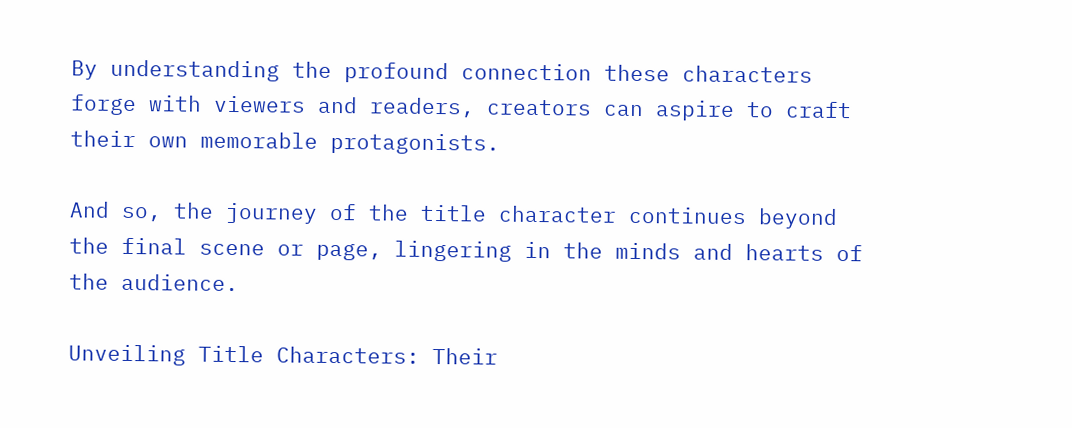By understanding the profound connection these characters forge with viewers and readers, creators can aspire to craft their own memorable protagonists.

And so, the journey of the title character continues beyond the final scene or page, lingering in the minds and hearts of the audience.

Unveiling Title Characters: Their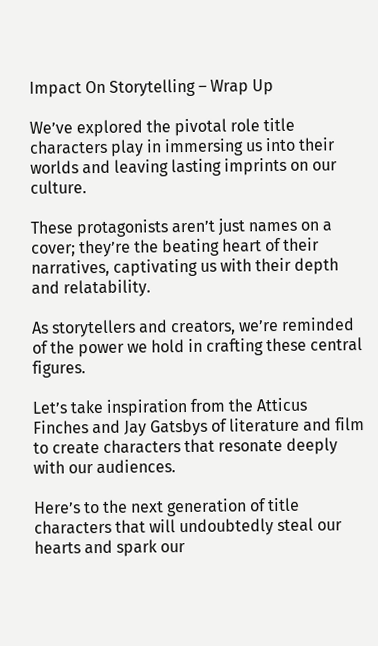Impact On Storytelling – Wrap Up

We’ve explored the pivotal role title characters play in immersing us into their worlds and leaving lasting imprints on our culture.

These protagonists aren’t just names on a cover; they’re the beating heart of their narratives, captivating us with their depth and relatability.

As storytellers and creators, we’re reminded of the power we hold in crafting these central figures.

Let’s take inspiration from the Atticus Finches and Jay Gatsbys of literature and film to create characters that resonate deeply with our audiences.

Here’s to the next generation of title characters that will undoubtedly steal our hearts and spark our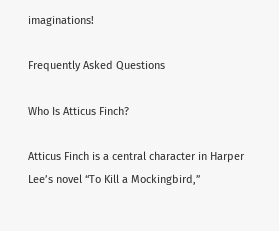imaginations!

Frequently Asked Questions

Who Is Atticus Finch?

Atticus Finch is a central character in Harper Lee’s novel “To Kill a Mockingbird,”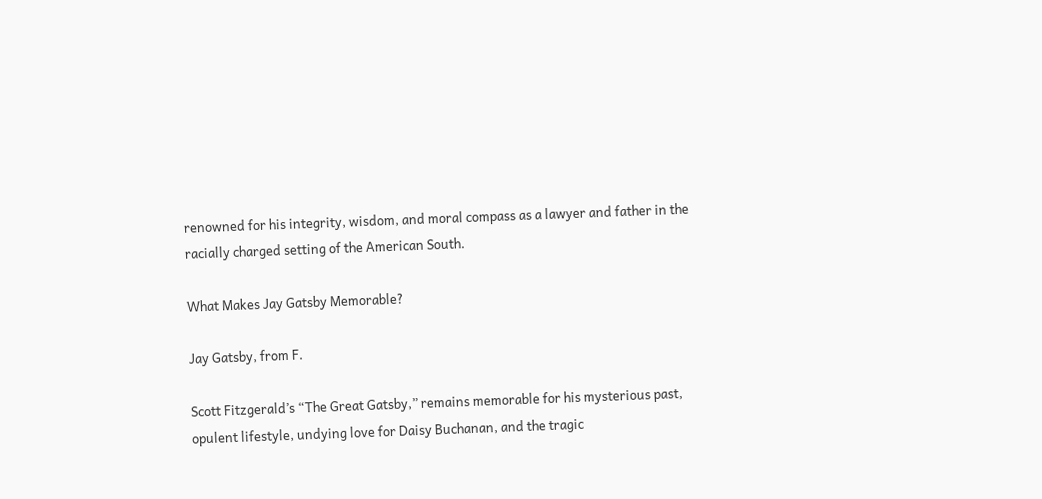renowned for his integrity, wisdom, and moral compass as a lawyer and father in the racially charged setting of the American South.

What Makes Jay Gatsby Memorable?

Jay Gatsby, from F.

Scott Fitzgerald’s “The Great Gatsby,” remains memorable for his mysterious past, opulent lifestyle, undying love for Daisy Buchanan, and the tragic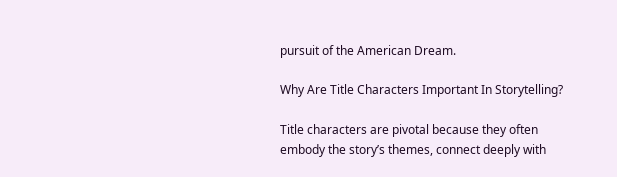pursuit of the American Dream.

Why Are Title Characters Important In Storytelling?

Title characters are pivotal because they often embody the story’s themes, connect deeply with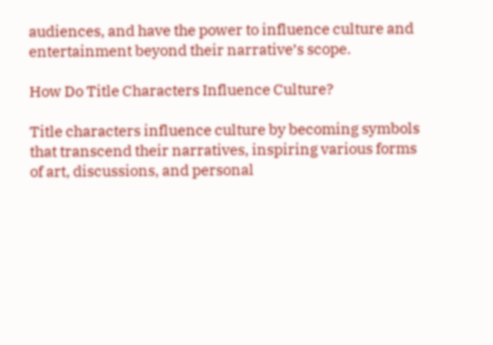audiences, and have the power to influence culture and entertainment beyond their narrative’s scope.

How Do Title Characters Influence Culture?

Title characters influence culture by becoming symbols that transcend their narratives, inspiring various forms of art, discussions, and personal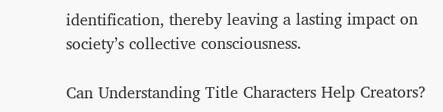identification, thereby leaving a lasting impact on society’s collective consciousness.

Can Understanding Title Characters Help Creators?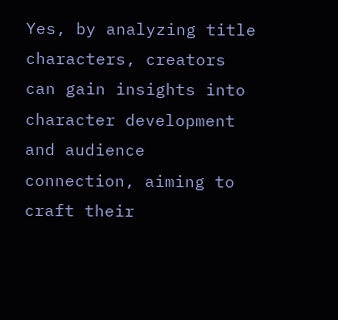Yes, by analyzing title characters, creators can gain insights into character development and audience connection, aiming to craft their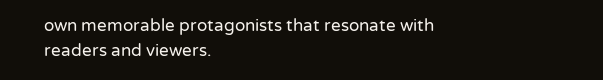own memorable protagonists that resonate with readers and viewers.